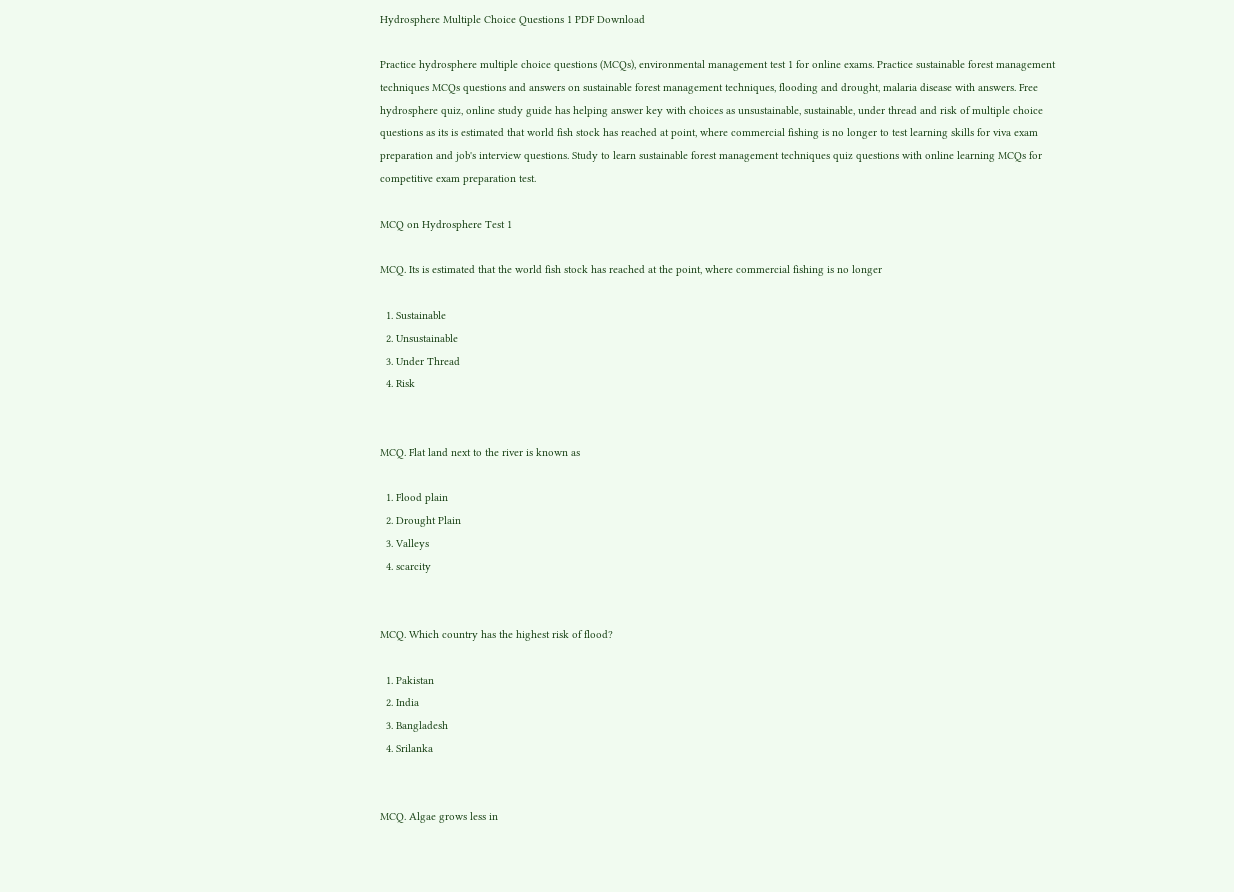Hydrosphere Multiple Choice Questions 1 PDF Download

Practice hydrosphere multiple choice questions (MCQs), environmental management test 1 for online exams. Practice sustainable forest management techniques MCQs questions and answers on sustainable forest management techniques, flooding and drought, malaria disease with answers. Free hydrosphere quiz, online study guide has helping answer key with choices as unsustainable, sustainable, under thread and risk of multiple choice questions as its is estimated that world fish stock has reached at point, where commercial fishing is no longer to test learning skills for viva exam preparation and job's interview questions. Study to learn sustainable forest management techniques quiz questions with online learning MCQs for competitive exam preparation test.

MCQ on Hydrosphere Test 1

MCQ. Its is estimated that the world fish stock has reached at the point, where commercial fishing is no longer

  1. Sustainable
  2. Unsustainable
  3. Under Thread
  4. Risk


MCQ. Flat land next to the river is known as

  1. Flood plain
  2. Drought Plain
  3. Valleys
  4. scarcity


MCQ. Which country has the highest risk of flood?

  1. Pakistan
  2. India
  3. Bangladesh
  4. Srilanka


MCQ. Algae grows less in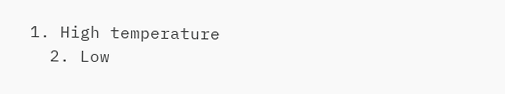1. High temperature
  2. Low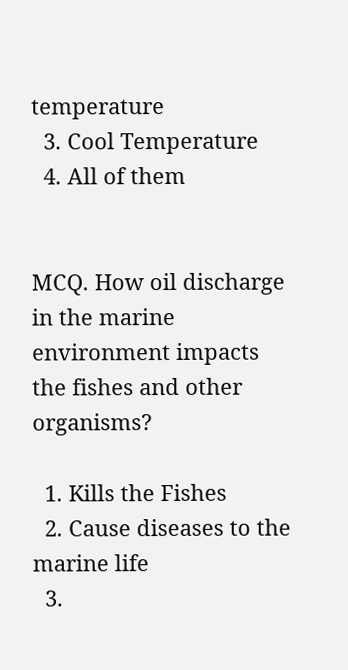temperature
  3. Cool Temperature
  4. All of them


MCQ. How oil discharge in the marine environment impacts the fishes and other organisms?

  1. Kills the Fishes
  2. Cause diseases to the marine life
  3.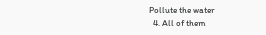Pollute the water
  4. All of them